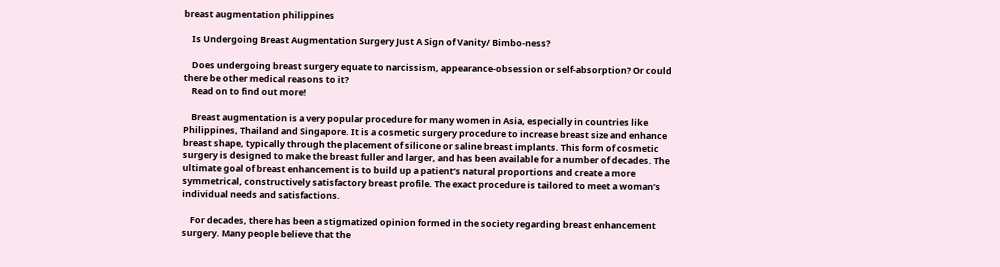breast augmentation philippines

    Is Undergoing Breast Augmentation Surgery Just A Sign of Vanity/ Bimbo-ness?

    Does undergoing breast surgery equate to narcissism, appearance-obsession or self-absorption? Or could there be other medical reasons to it?
    Read on to find out more!

    Breast augmentation is a very popular procedure for many women in Asia, especially in countries like Philippines, Thailand and Singapore. It is a cosmetic surgery procedure to increase breast size and enhance breast shape, typically through the placement of silicone or saline breast implants. This form of cosmetic surgery is designed to make the breast fuller and larger, and has been available for a number of decades. The ultimate goal of breast enhancement is to build up a patient’s natural proportions and create a more symmetrical, constructively satisfactory breast profile. The exact procedure is tailored to meet a woman’s individual needs and satisfactions.

    For decades, there has been a stigmatized opinion formed in the society regarding breast enhancement surgery. Many people believe that the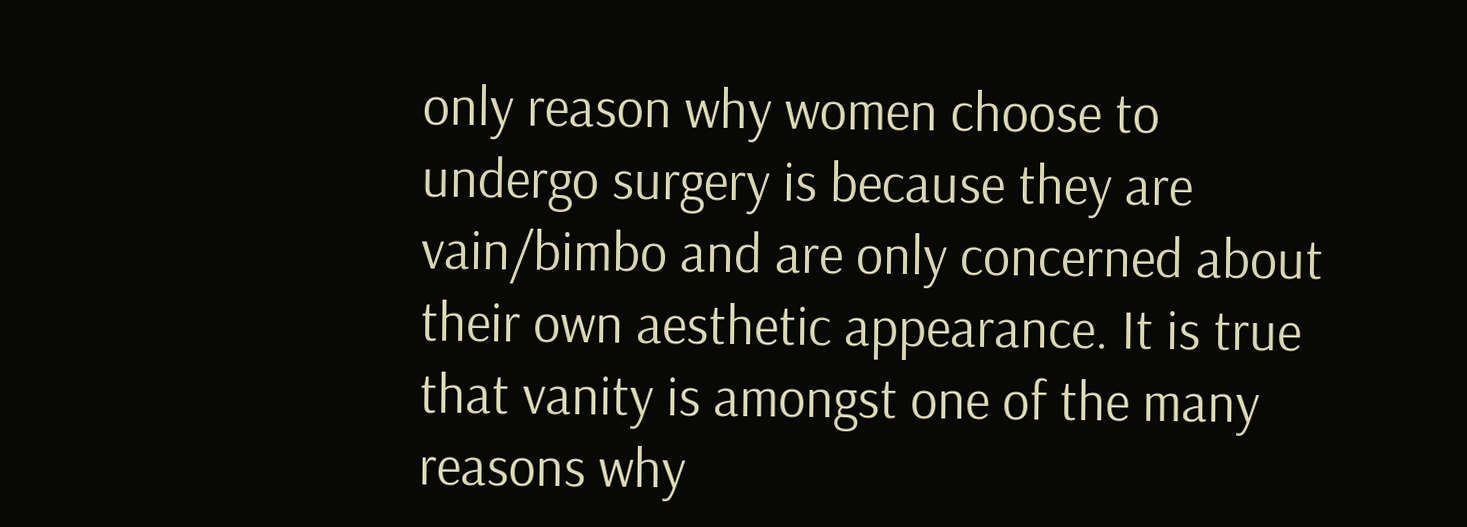only reason why women choose to undergo surgery is because they are vain/bimbo and are only concerned about their own aesthetic appearance. It is true that vanity is amongst one of the many reasons why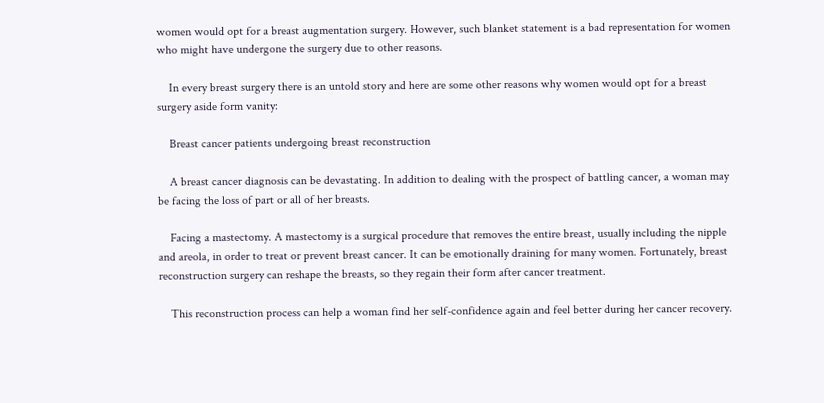women would opt for a breast augmentation surgery. However, such blanket statement is a bad representation for women who might have undergone the surgery due to other reasons.

    In every breast surgery there is an untold story and here are some other reasons why women would opt for a breast surgery aside form vanity:

    Breast cancer patients undergoing breast reconstruction

    A breast cancer diagnosis can be devastating. In addition to dealing with the prospect of battling cancer, a woman may be facing the loss of part or all of her breasts.

    Facing a mastectomy. A mastectomy is a surgical procedure that removes the entire breast, usually including the nipple and areola, in order to treat or prevent breast cancer. It can be emotionally draining for many women. Fortunately, breast reconstruction surgery can reshape the breasts, so they regain their form after cancer treatment.

    This reconstruction process can help a woman find her self-confidence again and feel better during her cancer recovery.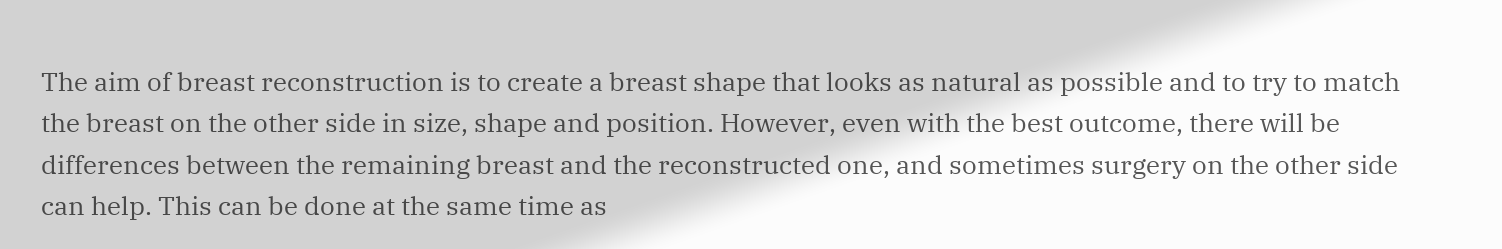The aim of breast reconstruction is to create a breast shape that looks as natural as possible and to try to match the breast on the other side in size, shape and position. However, even with the best outcome, there will be differences between the remaining breast and the reconstructed one, and sometimes surgery on the other side can help. This can be done at the same time as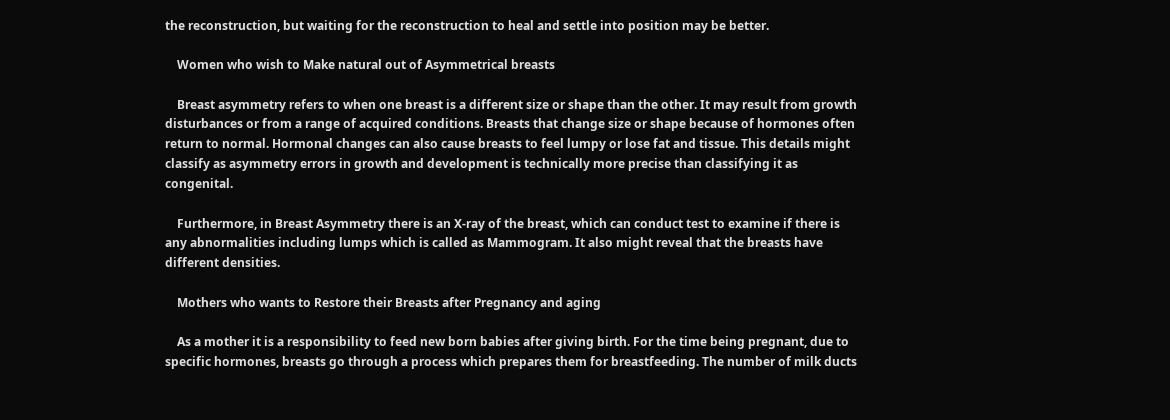the reconstruction, but waiting for the reconstruction to heal and settle into position may be better.

    Women who wish to Make natural out of Asymmetrical breasts

    Breast asymmetry refers to when one breast is a different size or shape than the other. It may result from growth disturbances or from a range of acquired conditions. Breasts that change size or shape because of hormones often return to normal. Hormonal changes can also cause breasts to feel lumpy or lose fat and tissue. This details might classify as asymmetry errors in growth and development is technically more precise than classifying it as congenital.

    Furthermore, in Breast Asymmetry there is an X-ray of the breast, which can conduct test to examine if there is any abnormalities including lumps which is called as Mammogram. It also might reveal that the breasts have different densities.

    Mothers who wants to Restore their Breasts after Pregnancy and aging

    As a mother it is a responsibility to feed new born babies after giving birth. For the time being pregnant, due to specific hormones, breasts go through a process which prepares them for breastfeeding. The number of milk ducts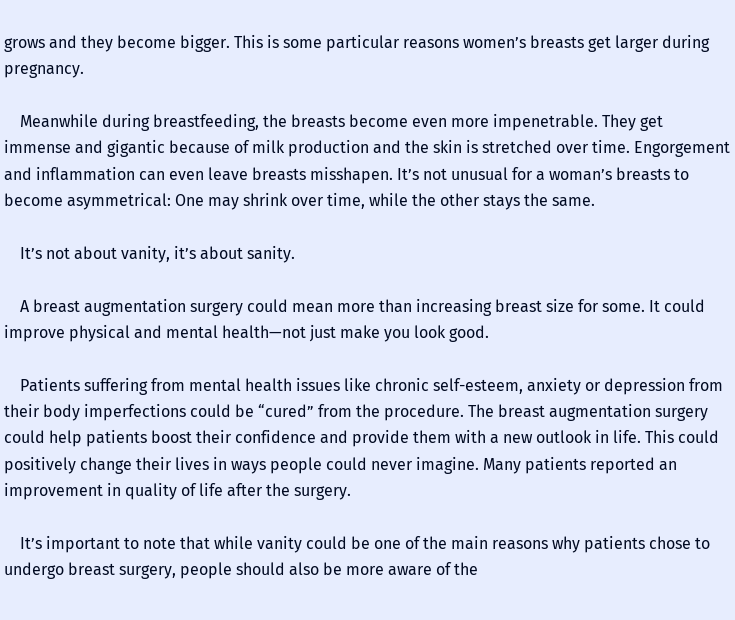grows and they become bigger. This is some particular reasons women’s breasts get larger during pregnancy.

    Meanwhile during breastfeeding, the breasts become even more impenetrable. They get immense and gigantic because of milk production and the skin is stretched over time. Engorgement and inflammation can even leave breasts misshapen. It’s not unusual for a woman’s breasts to become asymmetrical: One may shrink over time, while the other stays the same.

    It’s not about vanity, it’s about sanity.

    A breast augmentation surgery could mean more than increasing breast size for some. It could improve physical and mental health—not just make you look good.

    Patients suffering from mental health issues like chronic self-esteem, anxiety or depression from their body imperfections could be “cured” from the procedure. The breast augmentation surgery could help patients boost their confidence and provide them with a new outlook in life. This could positively change their lives in ways people could never imagine. Many patients reported an improvement in quality of life after the surgery.

    It’s important to note that while vanity could be one of the main reasons why patients chose to undergo breast surgery, people should also be more aware of the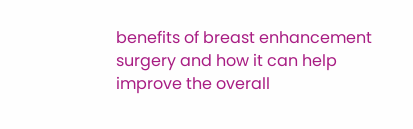benefits of breast enhancement surgery and how it can help improve the overall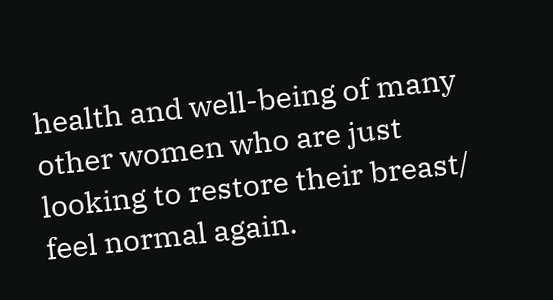health and well-being of many other women who are just looking to restore their breast/ feel normal again.